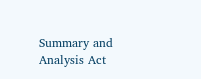Summary and Analysis Act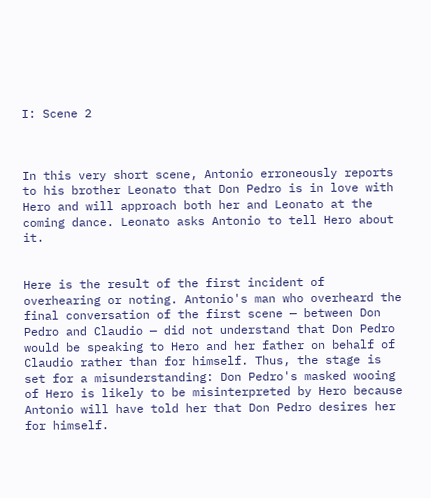I: Scene 2



In this very short scene, Antonio erroneously reports to his brother Leonato that Don Pedro is in love with Hero and will approach both her and Leonato at the coming dance. Leonato asks Antonio to tell Hero about it.


Here is the result of the first incident of overhearing or noting. Antonio's man who overheard the final conversation of the first scene — between Don Pedro and Claudio — did not understand that Don Pedro would be speaking to Hero and her father on behalf of Claudio rather than for himself. Thus, the stage is set for a misunderstanding: Don Pedro's masked wooing of Hero is likely to be misinterpreted by Hero because Antonio will have told her that Don Pedro desires her for himself.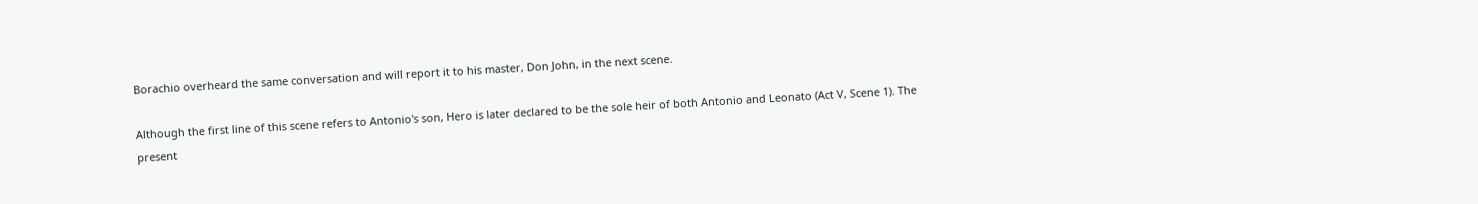Borachio overheard the same conversation and will report it to his master, Don John, in the next scene.

Although the first line of this scene refers to Antonio's son, Hero is later declared to be the sole heir of both Antonio and Leonato (Act V, Scene 1). The present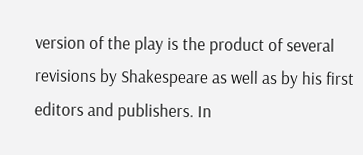version of the play is the product of several revisions by Shakespeare as well as by his first editors and publishers. In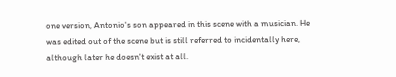one version, Antonio's son appeared in this scene with a musician. He was edited out of the scene but is still referred to incidentally here, although later he doesn't exist at all.